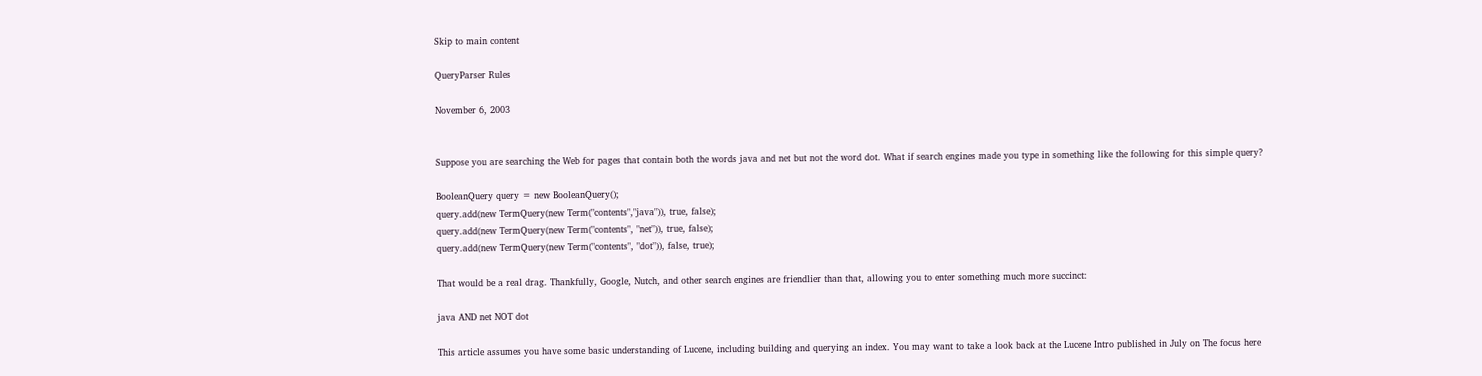Skip to main content

QueryParser Rules

November 6, 2003


Suppose you are searching the Web for pages that contain both the words java and net but not the word dot. What if search engines made you type in something like the following for this simple query?

BooleanQuery query = new BooleanQuery();
query.add(new TermQuery(new Term("contents","java")), true, false);
query.add(new TermQuery(new Term("contents", "net")), true, false);
query.add(new TermQuery(new Term("contents", "dot")), false, true);

That would be a real drag. Thankfully, Google, Nutch, and other search engines are friendlier than that, allowing you to enter something much more succinct:

java AND net NOT dot

This article assumes you have some basic understanding of Lucene, including building and querying an index. You may want to take a look back at the Lucene Intro published in July on The focus here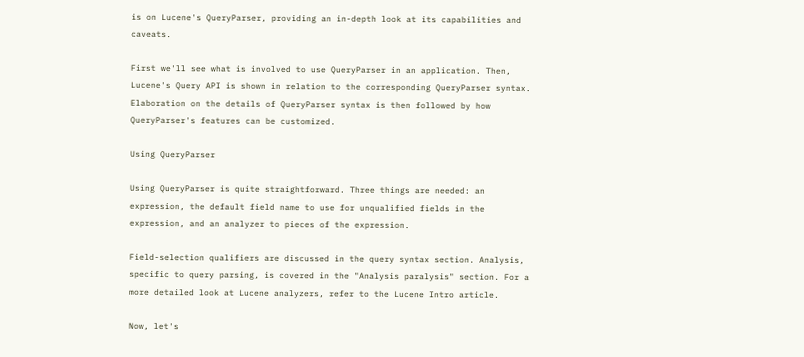is on Lucene's QueryParser, providing an in-depth look at its capabilities and caveats.

First we'll see what is involved to use QueryParser in an application. Then, Lucene's Query API is shown in relation to the corresponding QueryParser syntax. Elaboration on the details of QueryParser syntax is then followed by how QueryParser's features can be customized.

Using QueryParser

Using QueryParser is quite straightforward. Three things are needed: an expression, the default field name to use for unqualified fields in the expression, and an analyzer to pieces of the expression.

Field-selection qualifiers are discussed in the query syntax section. Analysis, specific to query parsing, is covered in the "Analysis paralysis" section. For a more detailed look at Lucene analyzers, refer to the Lucene Intro article.

Now, let's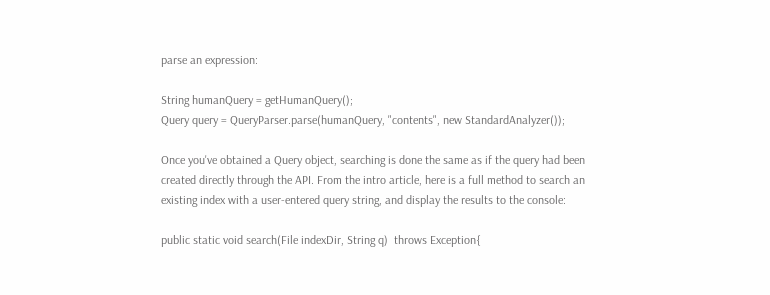parse an expression:

String humanQuery = getHumanQuery();
Query query = QueryParser.parse(humanQuery, "contents", new StandardAnalyzer());

Once you've obtained a Query object, searching is done the same as if the query had been created directly through the API. From the intro article, here is a full method to search an existing index with a user-entered query string, and display the results to the console:

public static void search(File indexDir, String q)  throws Exception{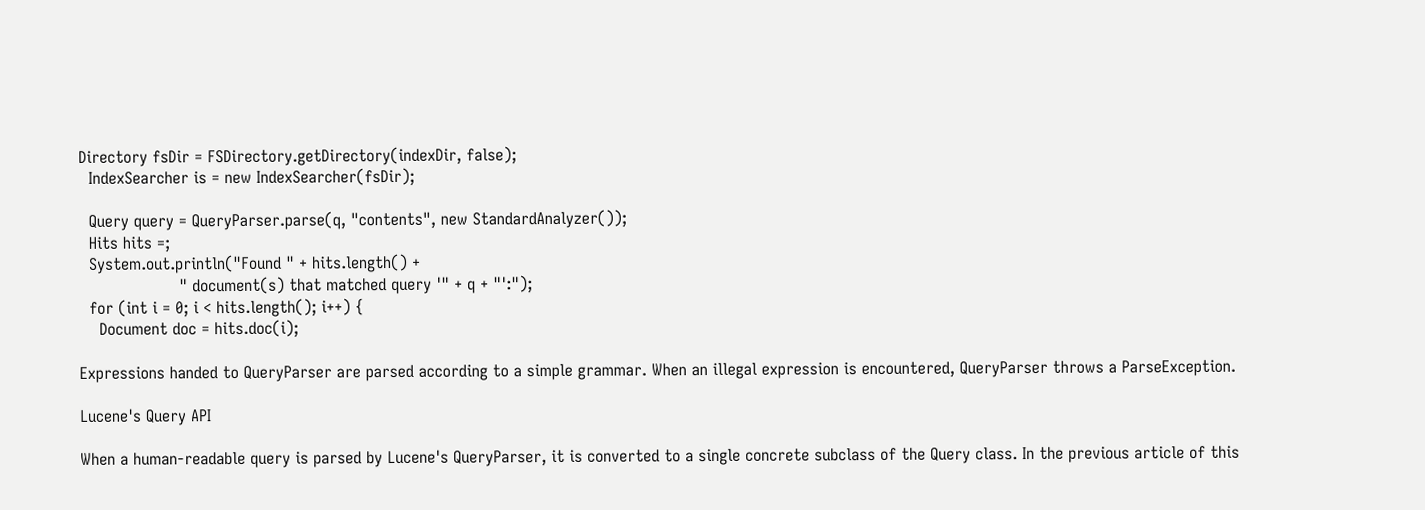Directory fsDir = FSDirectory.getDirectory(indexDir, false);
  IndexSearcher is = new IndexSearcher(fsDir);

  Query query = QueryParser.parse(q, "contents", new StandardAnalyzer());
  Hits hits =;
  System.out.println("Found " + hits.length() +
                    " document(s) that matched query '" + q + "':");
  for (int i = 0; i < hits.length(); i++) {
    Document doc = hits.doc(i);

Expressions handed to QueryParser are parsed according to a simple grammar. When an illegal expression is encountered, QueryParser throws a ParseException.

Lucene's Query API

When a human-readable query is parsed by Lucene's QueryParser, it is converted to a single concrete subclass of the Query class. In the previous article of this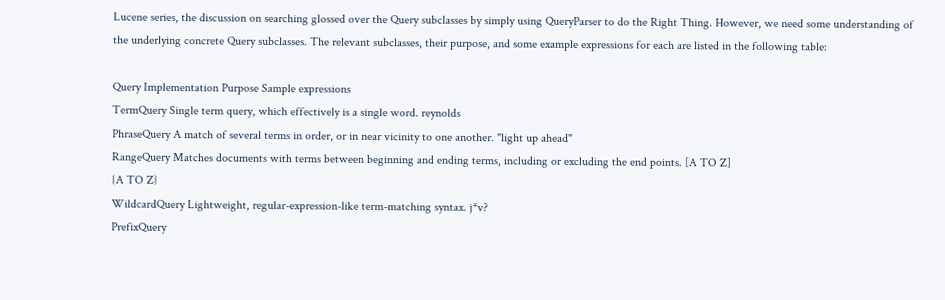Lucene series, the discussion on searching glossed over the Query subclasses by simply using QueryParser to do the Right Thing. However, we need some understanding of the underlying concrete Query subclasses. The relevant subclasses, their purpose, and some example expressions for each are listed in the following table:

Query Implementation Purpose Sample expressions
TermQuery Single term query, which effectively is a single word. reynolds
PhraseQuery A match of several terms in order, or in near vicinity to one another. "light up ahead"
RangeQuery Matches documents with terms between beginning and ending terms, including or excluding the end points. [A TO Z]
{A TO Z}
WildcardQuery Lightweight, regular-expression-like term-matching syntax. j*v?
PrefixQuery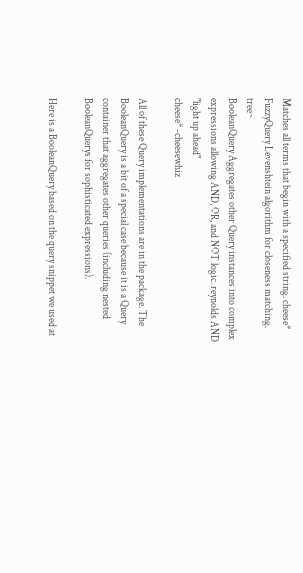Matches all terms that begin with a specified string. cheese*
FuzzyQuery Levenshtein algorithm for closeness matching. tree~
BooleanQuery Aggregates other Query instances into complex expressions allowing AND, OR, and NOT logic. reynolds AND "light up ahead"
cheese* -cheesewhiz

All of these Query implementations are in the package. The BooleanQuery is a bit of a special case because it is a Query container that aggregates other queries (including nested BooleanQuerys for sophisticated expressions).

Here is a BooleanQuery based on the query snippet we used at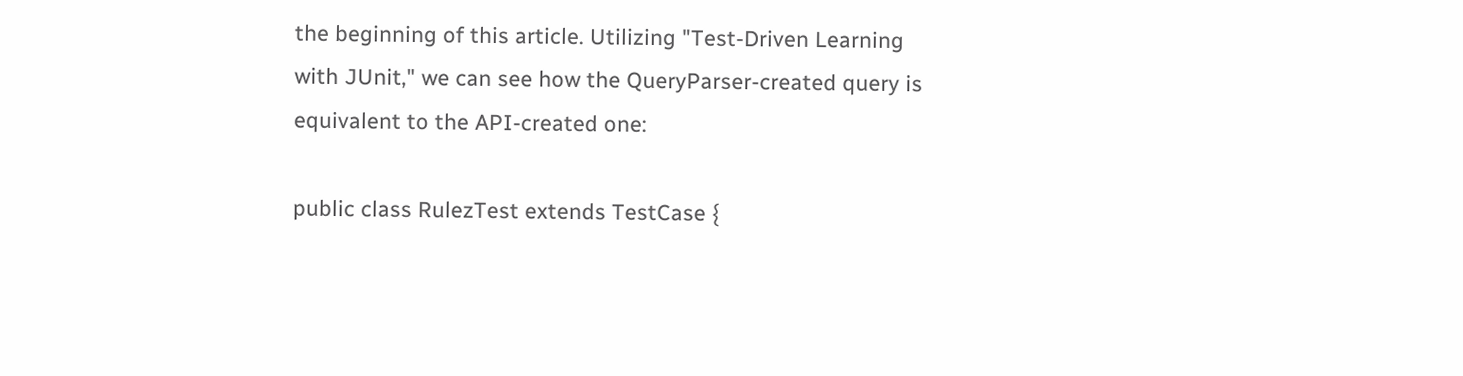the beginning of this article. Utilizing "Test-Driven Learning with JUnit," we can see how the QueryParser-created query is equivalent to the API-created one:

public class RulezTest extends TestCase {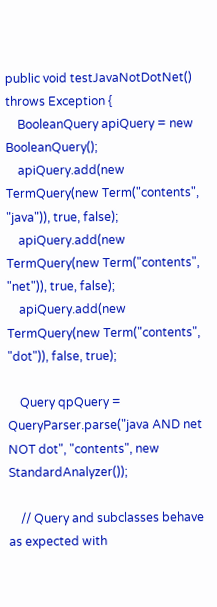public void testJavaNotDotNet() throws Exception {
    BooleanQuery apiQuery = new BooleanQuery();
    apiQuery.add(new TermQuery(new Term("contents", "java")), true, false);
    apiQuery.add(new TermQuery(new Term("contents", "net")), true, false);
    apiQuery.add(new TermQuery(new Term("contents", "dot")), false, true);

    Query qpQuery = QueryParser.parse("java AND net NOT dot", "contents", new StandardAnalyzer());

    // Query and subclasses behave as expected with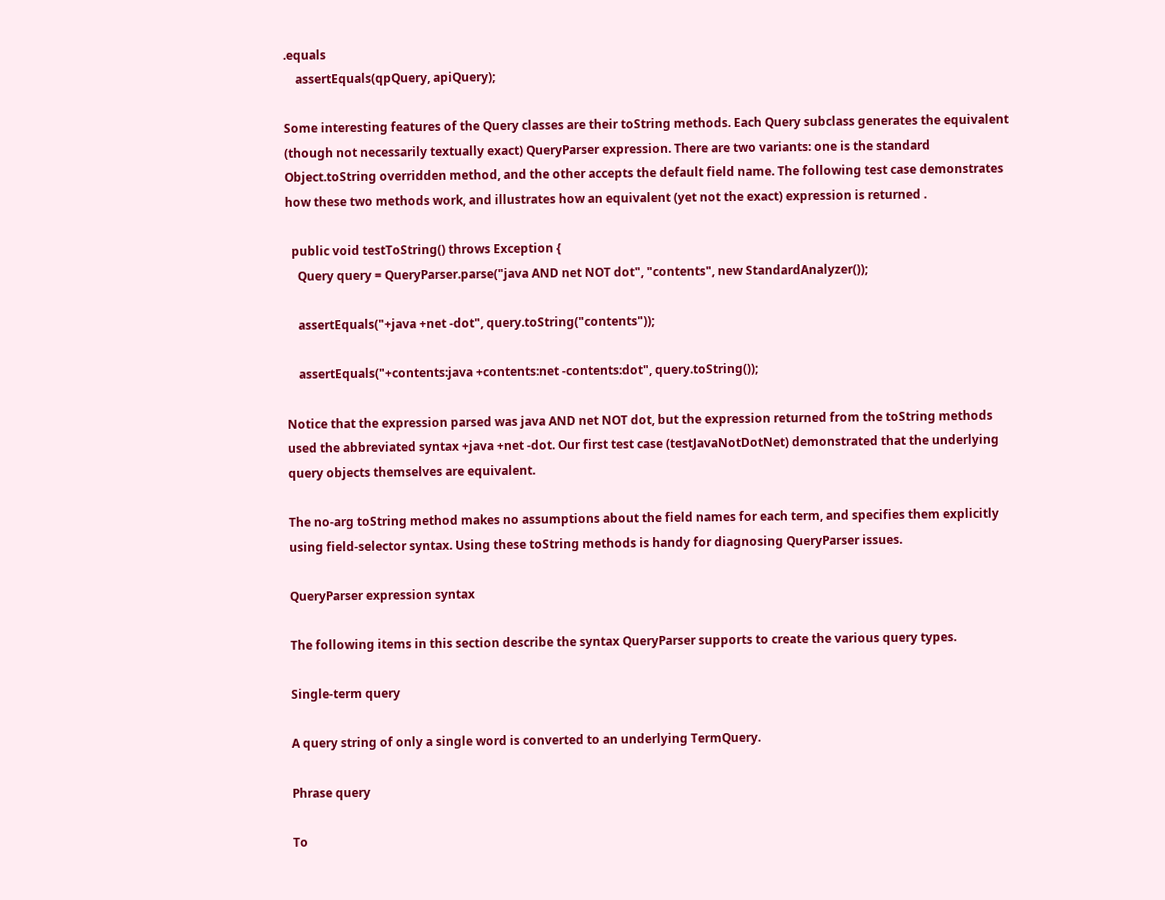.equals
    assertEquals(qpQuery, apiQuery);

Some interesting features of the Query classes are their toString methods. Each Query subclass generates the equivalent (though not necessarily textually exact) QueryParser expression. There are two variants: one is the standard Object.toString overridden method, and the other accepts the default field name. The following test case demonstrates how these two methods work, and illustrates how an equivalent (yet not the exact) expression is returned .

  public void testToString() throws Exception {
    Query query = QueryParser.parse("java AND net NOT dot", "contents", new StandardAnalyzer());

    assertEquals("+java +net -dot", query.toString("contents"));

    assertEquals("+contents:java +contents:net -contents:dot", query.toString());

Notice that the expression parsed was java AND net NOT dot, but the expression returned from the toString methods used the abbreviated syntax +java +net -dot. Our first test case (testJavaNotDotNet) demonstrated that the underlying query objects themselves are equivalent.

The no-arg toString method makes no assumptions about the field names for each term, and specifies them explicitly using field-selector syntax. Using these toString methods is handy for diagnosing QueryParser issues.

QueryParser expression syntax

The following items in this section describe the syntax QueryParser supports to create the various query types.

Single-term query

A query string of only a single word is converted to an underlying TermQuery.

Phrase query

To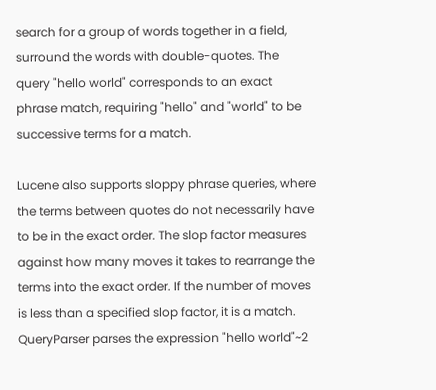search for a group of words together in a field, surround the words with double-quotes. The query "hello world" corresponds to an exact phrase match, requiring "hello" and "world" to be successive terms for a match.

Lucene also supports sloppy phrase queries, where the terms between quotes do not necessarily have to be in the exact order. The slop factor measures against how many moves it takes to rearrange the terms into the exact order. If the number of moves is less than a specified slop factor, it is a match. QueryParser parses the expression "hello world"~2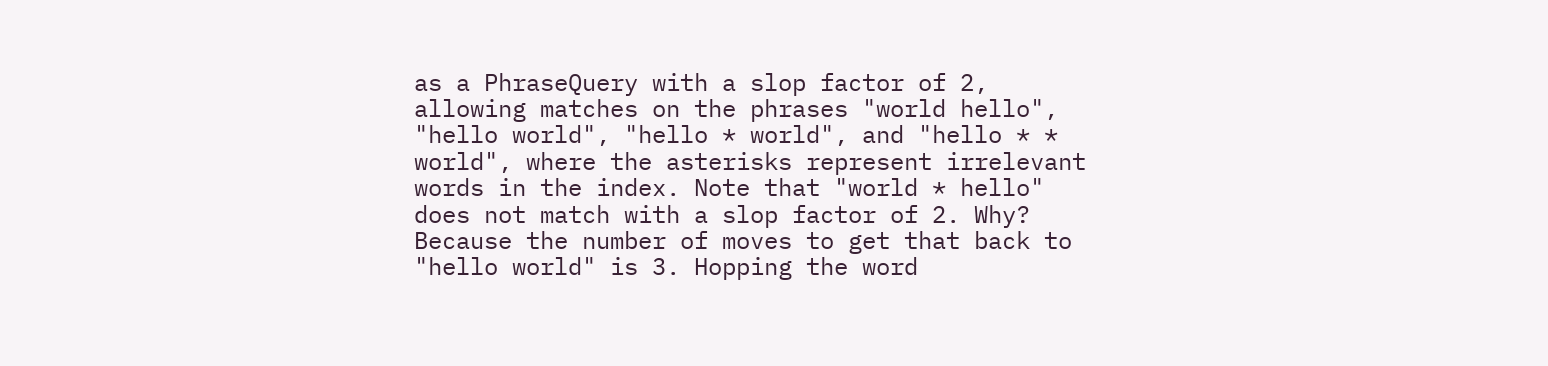as a PhraseQuery with a slop factor of 2, allowing matches on the phrases "world hello", "hello world", "hello * world", and "hello * * world", where the asterisks represent irrelevant words in the index. Note that "world * hello" does not match with a slop factor of 2. Why? Because the number of moves to get that back to "hello world" is 3. Hopping the word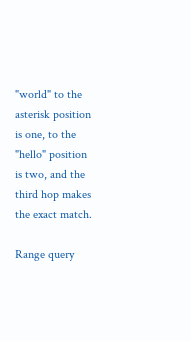"world" to the asterisk position is one, to the "hello" position is two, and the third hop makes the exact match.

Range query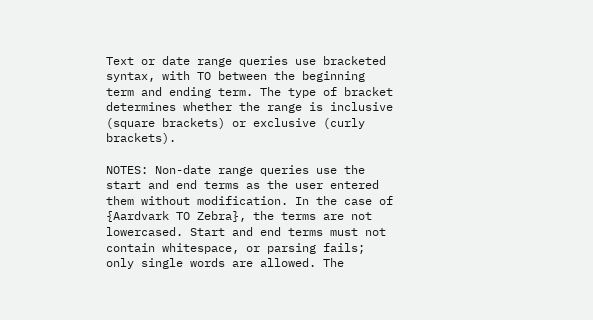Text or date range queries use bracketed syntax, with TO between the beginning term and ending term. The type of bracket determines whether the range is inclusive (square brackets) or exclusive (curly brackets).

NOTES: Non-date range queries use the start and end terms as the user entered them without modification. In the case of {Aardvark TO Zebra}, the terms are not lowercased. Start and end terms must not contain whitespace, or parsing fails; only single words are allowed. The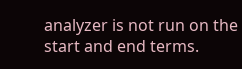analyzer is not run on the start and end terms.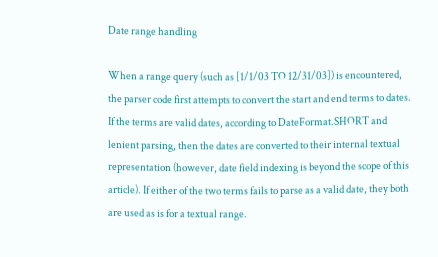Date range handling

When a range query (such as [1/1/03 TO 12/31/03]) is encountered, the parser code first attempts to convert the start and end terms to dates. If the terms are valid dates, according to DateFormat.SHORT and lenient parsing, then the dates are converted to their internal textual representation (however, date field indexing is beyond the scope of this article). If either of the two terms fails to parse as a valid date, they both are used as is for a textual range.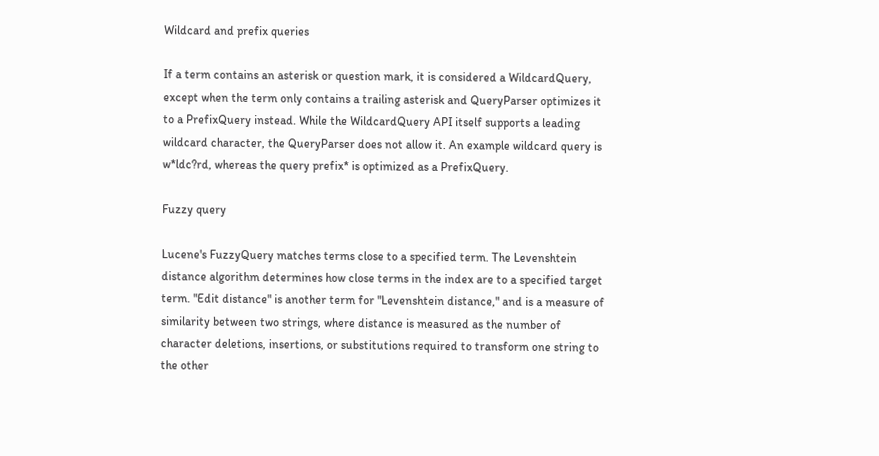Wildcard and prefix queries

If a term contains an asterisk or question mark, it is considered a WildcardQuery, except when the term only contains a trailing asterisk and QueryParser optimizes it to a PrefixQuery instead. While the WildcardQuery API itself supports a leading wildcard character, the QueryParser does not allow it. An example wildcard query is w*ldc?rd, whereas the query prefix* is optimized as a PrefixQuery.

Fuzzy query

Lucene's FuzzyQuery matches terms close to a specified term. The Levenshtein distance algorithm determines how close terms in the index are to a specified target term. "Edit distance" is another term for "Levenshtein distance," and is a measure of similarity between two strings, where distance is measured as the number of character deletions, insertions, or substitutions required to transform one string to the other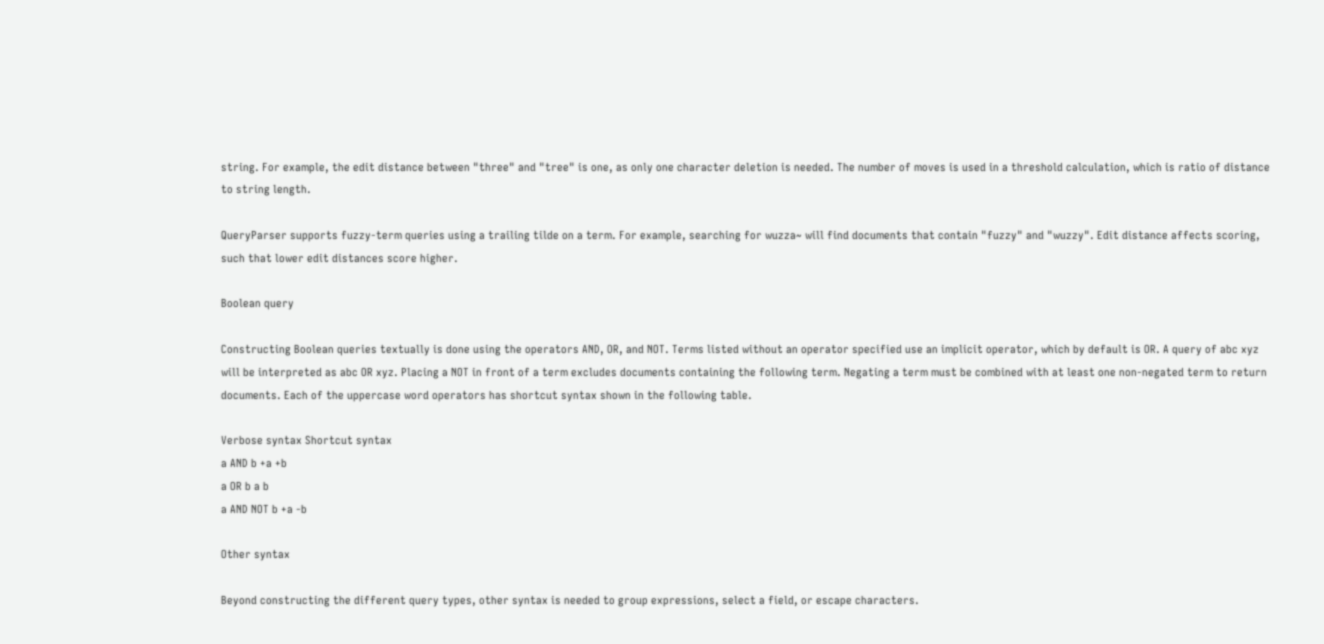string. For example, the edit distance between "three" and "tree" is one, as only one character deletion is needed. The number of moves is used in a threshold calculation, which is ratio of distance to string length.

QueryParser supports fuzzy-term queries using a trailing tilde on a term. For example, searching for wuzza~ will find documents that contain "fuzzy" and "wuzzy". Edit distance affects scoring, such that lower edit distances score higher.

Boolean query

Constructing Boolean queries textually is done using the operators AND, OR, and NOT. Terms listed without an operator specified use an implicit operator, which by default is OR. A query of abc xyz will be interpreted as abc OR xyz. Placing a NOT in front of a term excludes documents containing the following term. Negating a term must be combined with at least one non-negated term to return documents. Each of the uppercase word operators has shortcut syntax shown in the following table.

Verbose syntax Shortcut syntax
a AND b +a +b
a OR b a b
a AND NOT b +a -b

Other syntax

Beyond constructing the different query types, other syntax is needed to group expressions, select a field, or escape characters.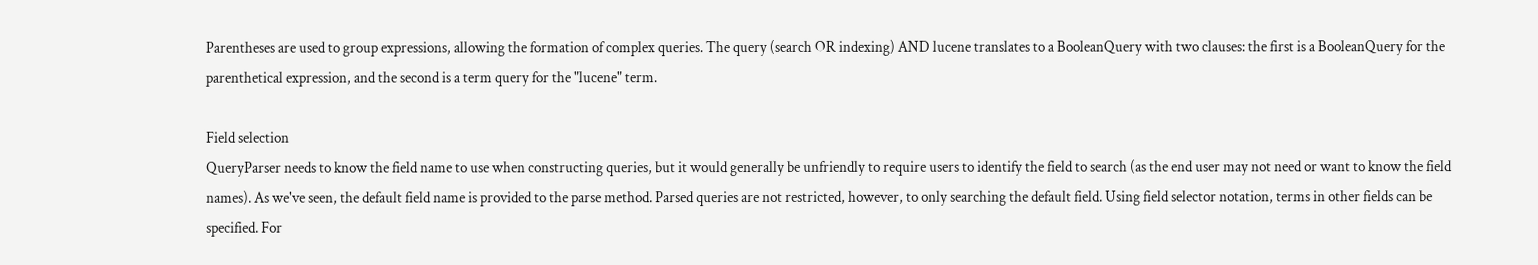Parentheses are used to group expressions, allowing the formation of complex queries. The query (search OR indexing) AND lucene translates to a BooleanQuery with two clauses: the first is a BooleanQuery for the parenthetical expression, and the second is a term query for the "lucene" term.

Field selection
QueryParser needs to know the field name to use when constructing queries, but it would generally be unfriendly to require users to identify the field to search (as the end user may not need or want to know the field names). As we've seen, the default field name is provided to the parse method. Parsed queries are not restricted, however, to only searching the default field. Using field selector notation, terms in other fields can be specified. For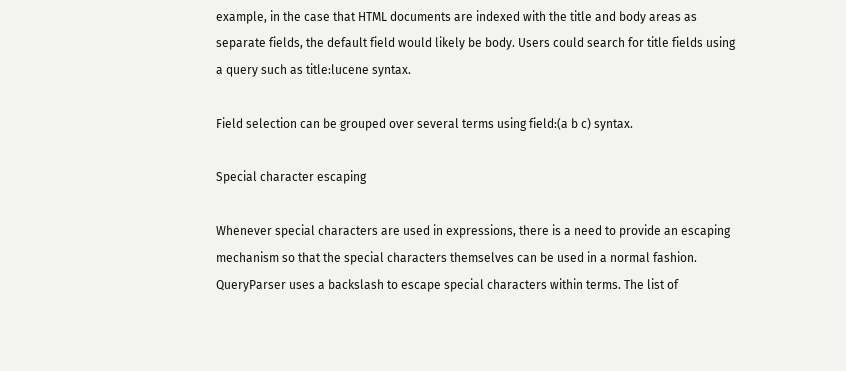example, in the case that HTML documents are indexed with the title and body areas as separate fields, the default field would likely be body. Users could search for title fields using a query such as title:lucene syntax.

Field selection can be grouped over several terms using field:(a b c) syntax.

Special character escaping

Whenever special characters are used in expressions, there is a need to provide an escaping mechanism so that the special characters themselves can be used in a normal fashion. QueryParser uses a backslash to escape special characters within terms. The list of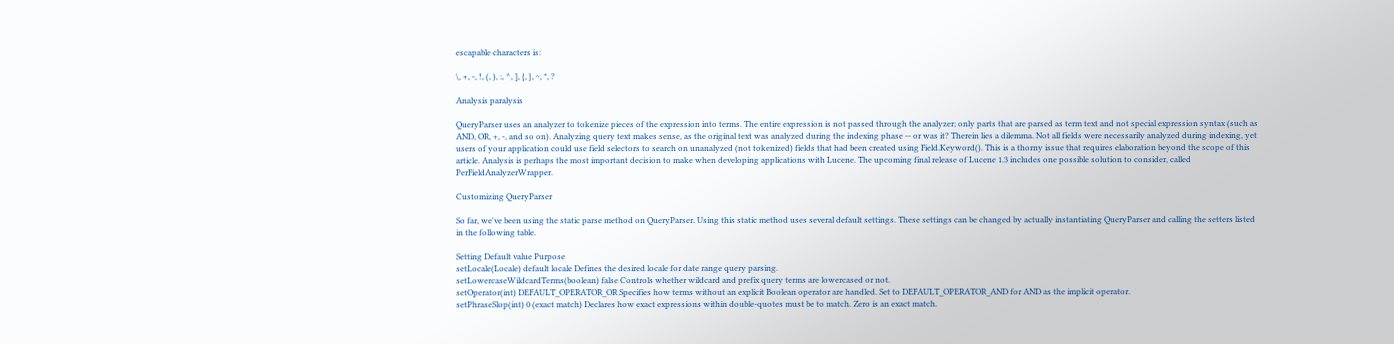escapable characters is:

\, +, -, !, (, ), :, ^, ], {, }, ~, *, ?

Analysis paralysis

QueryParser uses an analyzer to tokenize pieces of the expression into terms. The entire expression is not passed through the analyzer; only parts that are parsed as term text and not special expression syntax (such as AND, OR, +, -, and so on). Analyzing query text makes sense, as the original text was analyzed during the indexing phase -- or was it? Therein lies a dilemma. Not all fields were necessarily analyzed during indexing, yet users of your application could use field selectors to search on unanalyzed (not tokenized) fields that had been created using Field.Keyword(). This is a thorny issue that requires elaboration beyond the scope of this article. Analysis is perhaps the most important decision to make when developing applications with Lucene. The upcoming final release of Lucene 1.3 includes one possible solution to consider, called PerFieldAnalyzerWrapper.

Customizing QueryParser

So far, we've been using the static parse method on QueryParser. Using this static method uses several default settings. These settings can be changed by actually instantiating QueryParser and calling the setters listed in the following table.

Setting Default value Purpose
setLocale(Locale) default locale Defines the desired locale for date range query parsing.
setLowercaseWildcardTerms(boolean) false Controls whether wildcard and prefix query terms are lowercased or not.
setOperator(int) DEFAULT_OPERATOR_OR Specifies how terms without an explicit Boolean operator are handled. Set to DEFAULT_OPERATOR_AND for AND as the implicit operator.
setPhraseSlop(int) 0 (exact match) Declares how exact expressions within double-quotes must be to match. Zero is an exact match.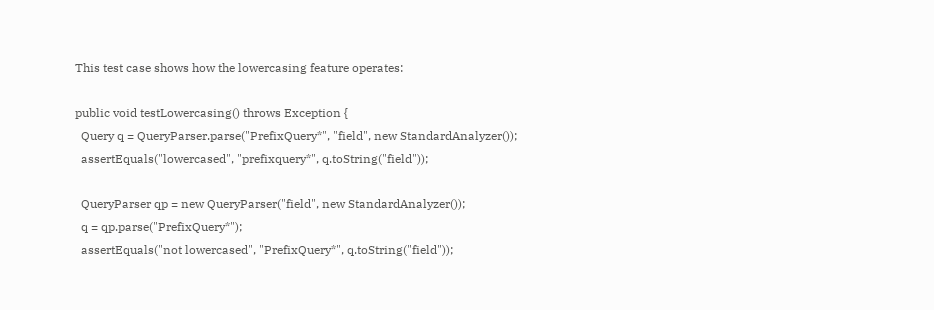This test case shows how the lowercasing feature operates:

public void testLowercasing() throws Exception {
  Query q = QueryParser.parse("PrefixQuery*", "field", new StandardAnalyzer());
  assertEquals("lowercased", "prefixquery*", q.toString("field"));

  QueryParser qp = new QueryParser("field", new StandardAnalyzer());
  q = qp.parse("PrefixQuery*");
  assertEquals("not lowercased", "PrefixQuery*", q.toString("field"));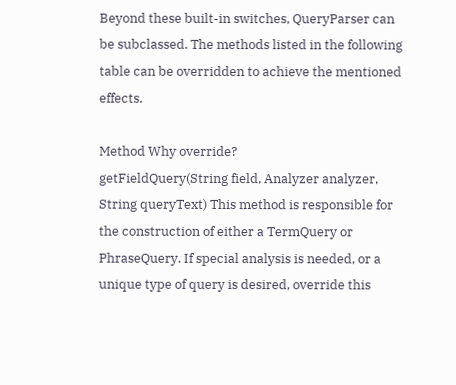Beyond these built-in switches, QueryParser can be subclassed. The methods listed in the following table can be overridden to achieve the mentioned effects.

Method Why override?
getFieldQuery(String field, Analyzer analyzer, String queryText) This method is responsible for the construction of either a TermQuery or PhraseQuery. If special analysis is needed, or a unique type of query is desired, override this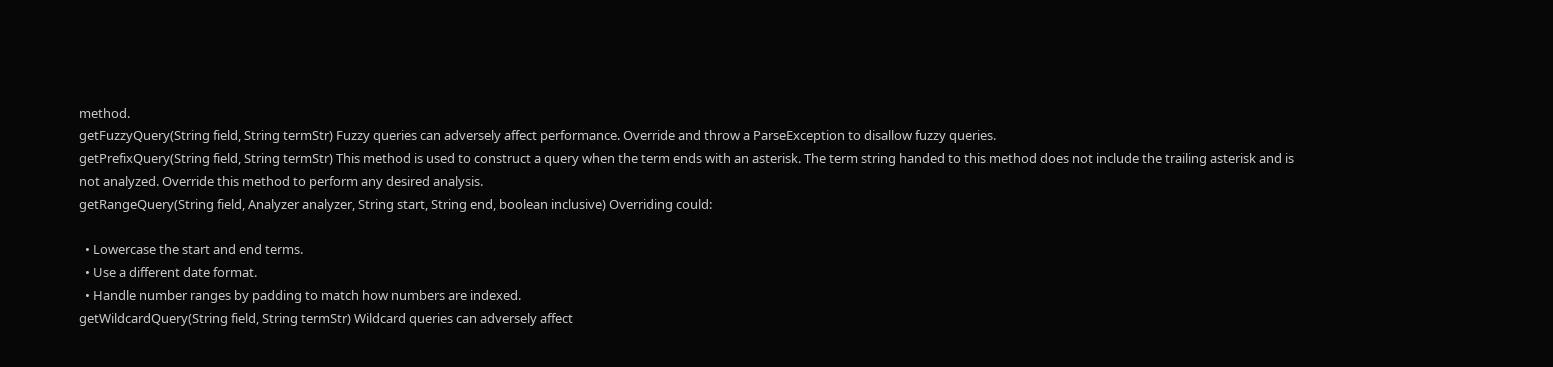method.
getFuzzyQuery(String field, String termStr) Fuzzy queries can adversely affect performance. Override and throw a ParseException to disallow fuzzy queries.
getPrefixQuery(String field, String termStr) This method is used to construct a query when the term ends with an asterisk. The term string handed to this method does not include the trailing asterisk and is not analyzed. Override this method to perform any desired analysis.
getRangeQuery(String field, Analyzer analyzer, String start, String end, boolean inclusive) Overriding could:

  • Lowercase the start and end terms.
  • Use a different date format.
  • Handle number ranges by padding to match how numbers are indexed.
getWildcardQuery(String field, String termStr) Wildcard queries can adversely affect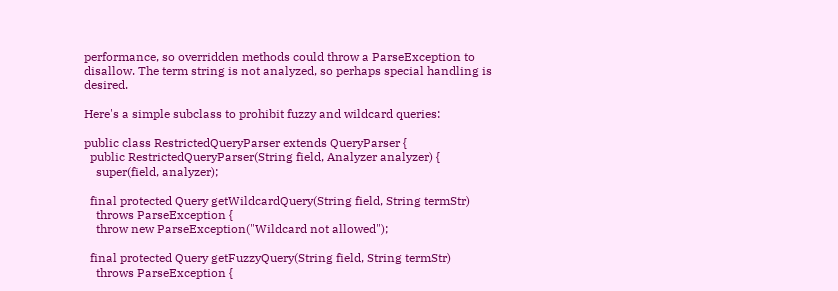performance, so overridden methods could throw a ParseException to disallow. The term string is not analyzed, so perhaps special handling is desired.

Here's a simple subclass to prohibit fuzzy and wildcard queries:

public class RestrictedQueryParser extends QueryParser {
  public RestrictedQueryParser(String field, Analyzer analyzer) {
    super(field, analyzer);

  final protected Query getWildcardQuery(String field, String termStr)
    throws ParseException {
    throw new ParseException("Wildcard not allowed");

  final protected Query getFuzzyQuery(String field, String termStr)
    throws ParseException {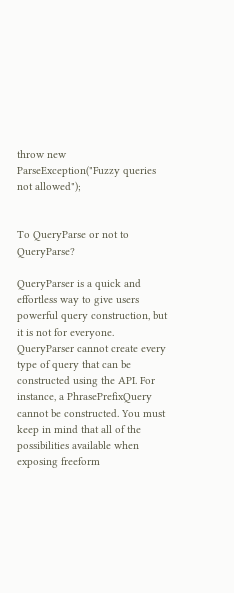throw new ParseException("Fuzzy queries not allowed");


To QueryParse or not to QueryParse?

QueryParser is a quick and effortless way to give users powerful query construction, but it is not for everyone. QueryParser cannot create every type of query that can be constructed using the API. For instance, a PhrasePrefixQuery cannot be constructed. You must keep in mind that all of the possibilities available when exposing freeform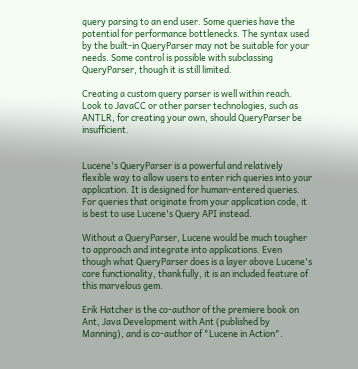query parsing to an end user. Some queries have the potential for performance bottlenecks. The syntax used by the built-in QueryParser may not be suitable for your needs. Some control is possible with subclassing QueryParser, though it is still limited.

Creating a custom query parser is well within reach. Look to JavaCC or other parser technologies, such as ANTLR, for creating your own, should QueryParser be insufficient.


Lucene's QueryParser is a powerful and relatively flexible way to allow users to enter rich queries into your application. It is designed for human-entered queries. For queries that originate from your application code, it is best to use Lucene's Query API instead.

Without a QueryParser, Lucene would be much tougher to approach and integrate into applications. Even though what QueryParser does is a layer above Lucene's core functionality, thankfully, it is an included feature of this marvelous gem.

Erik Hatcher is the co-author of the premiere book on Ant, Java Development with Ant (published by Manning), and is co-author of "Lucene in Action".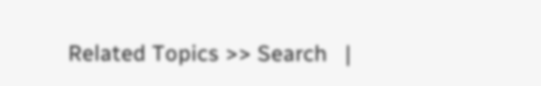Related Topics >> Search   |